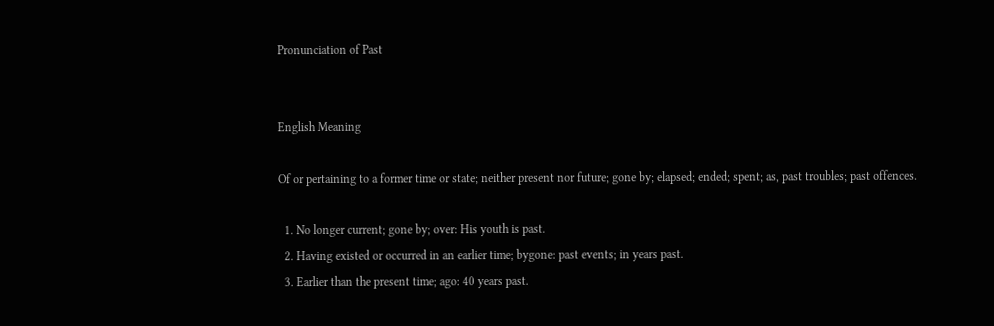Pronunciation of Past


English Meaning

Of or pertaining to a former time or state; neither present nor future; gone by; elapsed; ended; spent; as, past troubles; past offences.

  1. No longer current; gone by; over: His youth is past.
  2. Having existed or occurred in an earlier time; bygone: past events; in years past.
  3. Earlier than the present time; ago: 40 years past.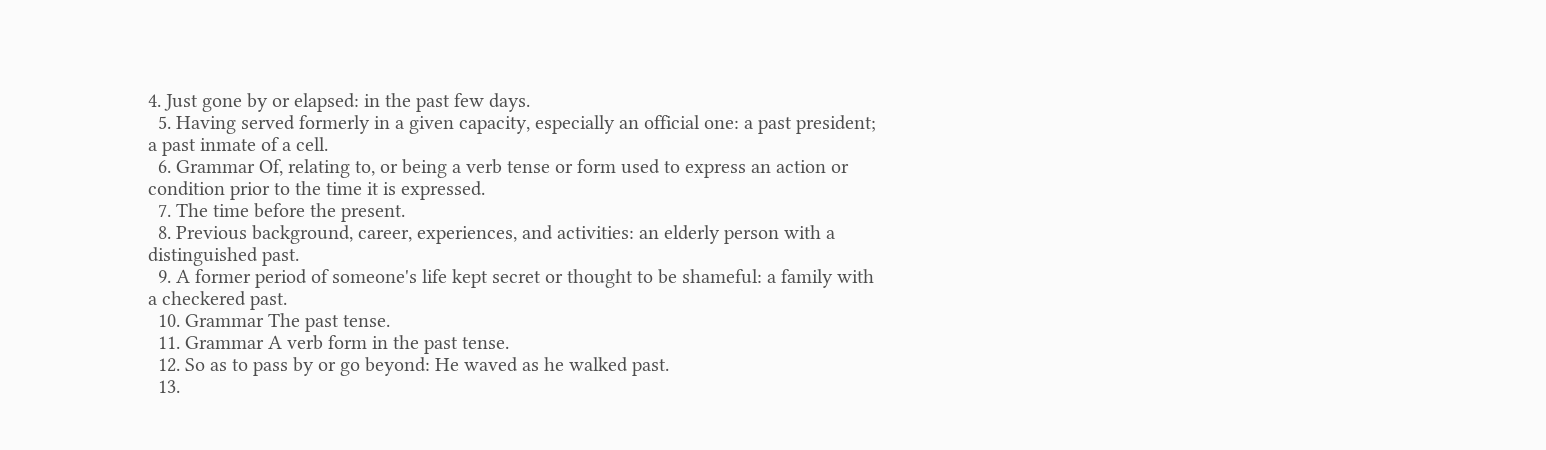4. Just gone by or elapsed: in the past few days.
  5. Having served formerly in a given capacity, especially an official one: a past president; a past inmate of a cell.
  6. Grammar Of, relating to, or being a verb tense or form used to express an action or condition prior to the time it is expressed.
  7. The time before the present.
  8. Previous background, career, experiences, and activities: an elderly person with a distinguished past.
  9. A former period of someone's life kept secret or thought to be shameful: a family with a checkered past.
  10. Grammar The past tense.
  11. Grammar A verb form in the past tense.
  12. So as to pass by or go beyond: He waved as he walked past.
  13.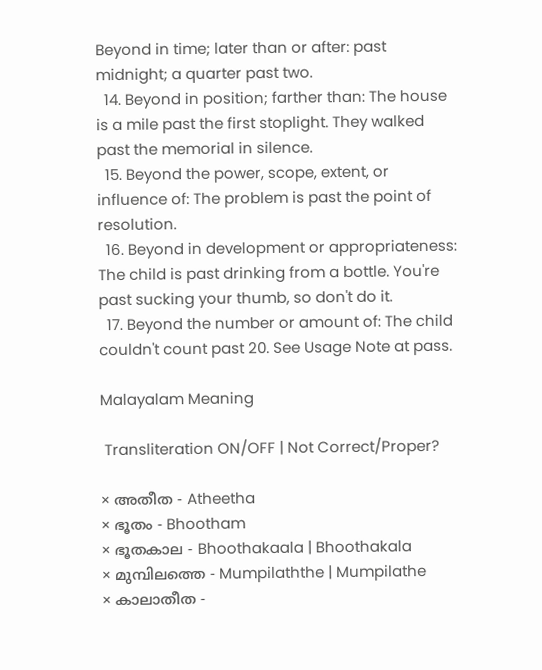Beyond in time; later than or after: past midnight; a quarter past two.
  14. Beyond in position; farther than: The house is a mile past the first stoplight. They walked past the memorial in silence.
  15. Beyond the power, scope, extent, or influence of: The problem is past the point of resolution.
  16. Beyond in development or appropriateness: The child is past drinking from a bottle. You're past sucking your thumb, so don't do it.
  17. Beyond the number or amount of: The child couldn't count past 20. See Usage Note at pass.

Malayalam Meaning

 Transliteration ON/OFF | Not Correct/Proper?

× അതീത - Atheetha
× ഭൂതം - Bhootham
× ഭൂതകാല - Bhoothakaala | Bhoothakala
× മുമ്പിലത്തെ - Mumpilaththe | Mumpilathe
× കാലാതീത -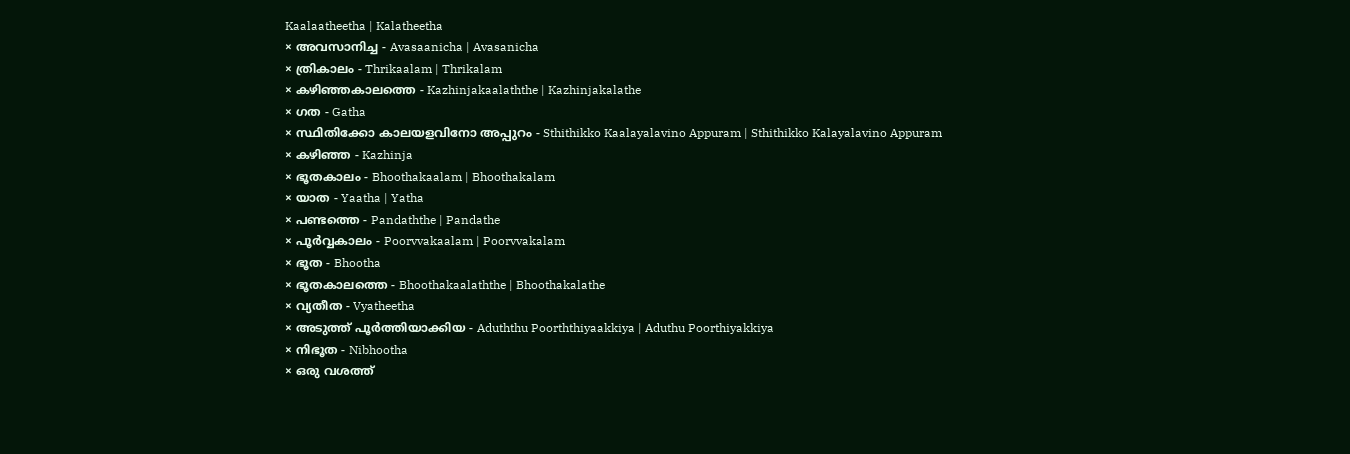Kaalaatheetha | Kalatheetha
× അവസാനിച്ച - Avasaanicha | Avasanicha
× ത്രികാലം - Thrikaalam | Thrikalam
× കഴിഞ്ഞകാലത്തെ - Kazhinjakaalaththe | Kazhinjakalathe
× ഗത - Gatha
× സ്ഥിതിക്കോ കാലയളവിനോ അപ്പുറം - Sthithikko Kaalayalavino Appuram | Sthithikko Kalayalavino Appuram
× കഴിഞ്ഞ - Kazhinja
× ഭൂതകാലം - Bhoothakaalam | Bhoothakalam
× യാത - Yaatha | Yatha
× പണ്ടത്തെ - Pandaththe | Pandathe
× പൂര്‍വ്വകാലം - Poorvvakaalam | Poorvvakalam
× ഭൂത - Bhootha
× ഭൂതകാലത്തെ - Bhoothakaalaththe | Bhoothakalathe
× വ്യതീത - Vyatheetha
× അടുത്ത് പൂര്‍ത്തിയാക്കിയ - Aduththu Poorththiyaakkiya | Aduthu Poorthiyakkiya
× നിഭൂത - Nibhootha
× ഒരു വശത്ത്‌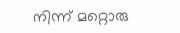നിന്ന്‌ മറ്റൊരു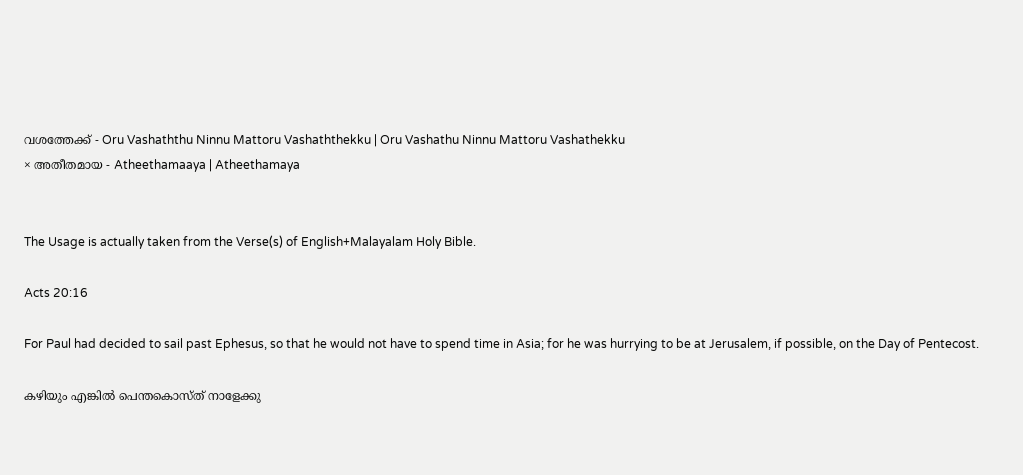വശത്തേക്ക്‌ - Oru Vashaththu Ninnu Mattoru Vashaththekku | Oru Vashathu Ninnu Mattoru Vashathekku
× അതീതമായ - Atheethamaaya | Atheethamaya


The Usage is actually taken from the Verse(s) of English+Malayalam Holy Bible.

Acts 20:16

For Paul had decided to sail past Ephesus, so that he would not have to spend time in Asia; for he was hurrying to be at Jerusalem, if possible, on the Day of Pentecost.

കഴിയും എങ്കിൽ പെന്തകൊസ്ത് നാളേക്കു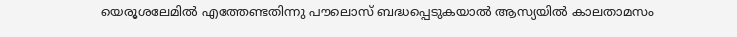യെരൂശലേമിൽ എത്തേണ്ടതിന്നു പൗലൊസ് ബദ്ധപ്പെടുകയാൽ ആസ്യയിൽ കാലതാമസം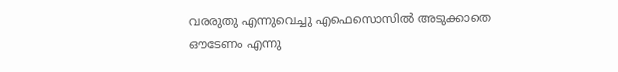വരരുതു എന്നുവെച്ചു എഫെസൊസിൽ അടുക്കാതെ ഔടേണം എന്നു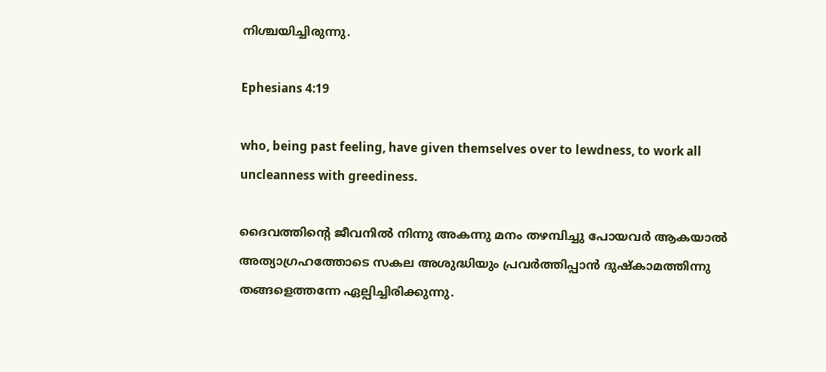നിശ്ചയിച്ചിരുന്നു.

Ephesians 4:19

who, being past feeling, have given themselves over to lewdness, to work all uncleanness with greediness.

ദൈവത്തിന്റെ ജീവനിൽ നിന്നു അകന്നു മനം തഴമ്പിച്ചു പോയവർ ആകയാൽ അത്യാഗ്രഹത്തോടെ സകല അശുദ്ധിയും പ്രവർത്തിപ്പാൻ ദുഷ്കാമത്തിന്നു തങ്ങളെത്തന്നേ ഏല്പിച്ചിരിക്കുന്നു.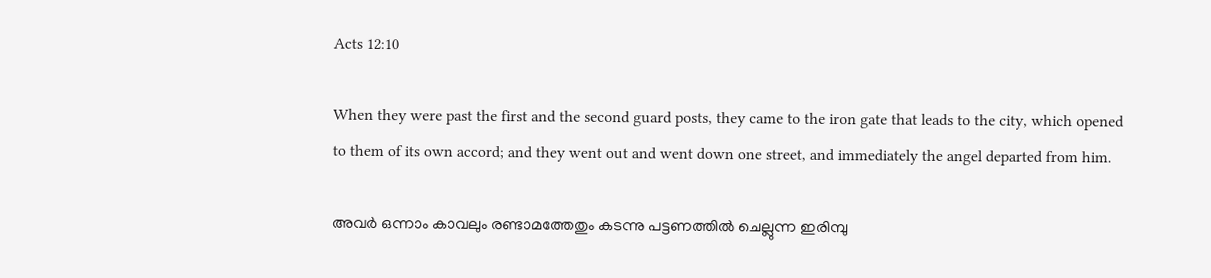Acts 12:10

When they were past the first and the second guard posts, they came to the iron gate that leads to the city, which opened to them of its own accord; and they went out and went down one street, and immediately the angel departed from him.

അവർ ഒന്നാം കാവലും രണ്ടാമത്തേതും കടന്നു പട്ടണത്തിൽ ചെല്ലുന്ന ഇരിമ്പു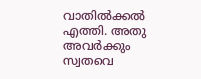വാതിൽക്കൽ എത്തി. അതു അവർക്കും സ്വതവെ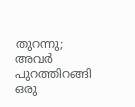തുറന്നു; അവർ പുറത്തിറങ്ങി ഒരു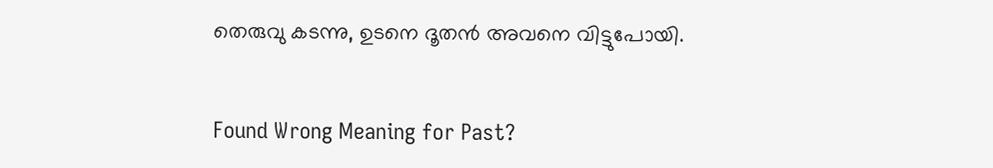തെരുവു കടന്നു, ഉടനെ ദൂതൻ അവനെ വിട്ടുപോയി.


Found Wrong Meaning for Past?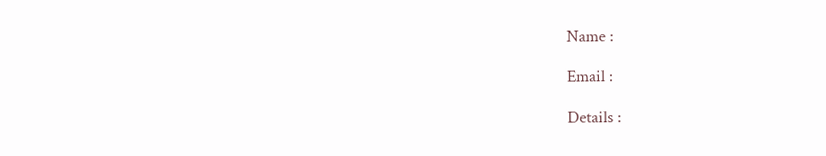Name :

Email :

Details :